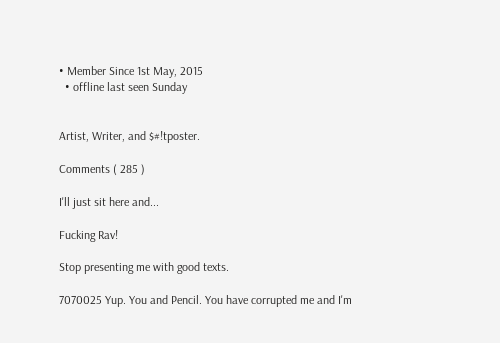• Member Since 1st May, 2015
  • offline last seen Sunday


Artist, Writer, and $#!tposter.

Comments ( 285 )

I'll just sit here and...

Fucking Rav!

Stop presenting me with good texts.

7070025 Yup. You and Pencil. You have corrupted me and I'm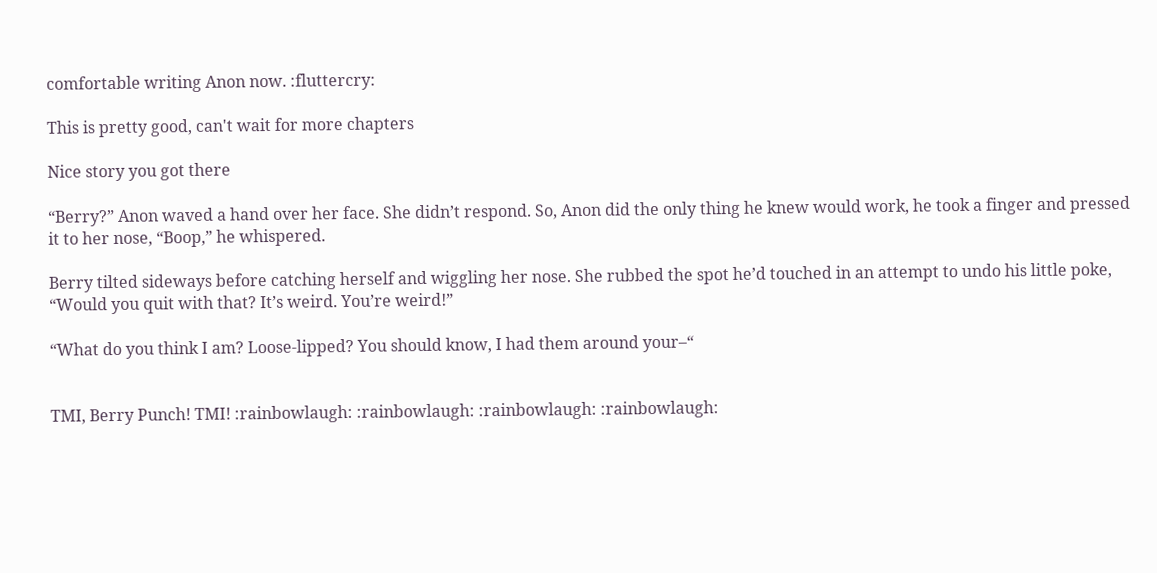comfortable writing Anon now. :fluttercry:

This is pretty good, can't wait for more chapters

Nice story you got there

“Berry?” Anon waved a hand over her face. She didn’t respond. So, Anon did the only thing he knew would work, he took a finger and pressed it to her nose, “Boop,” he whispered.

Berry tilted sideways before catching herself and wiggling her nose. She rubbed the spot he’d touched in an attempt to undo his little poke, “Would you quit with that? It’s weird. You’re weird!”

“What do you think I am? Loose-lipped? You should know, I had them around your–“


TMI, Berry Punch! TMI! :rainbowlaugh: :rainbowlaugh: :rainbowlaugh: :rainbowlaugh: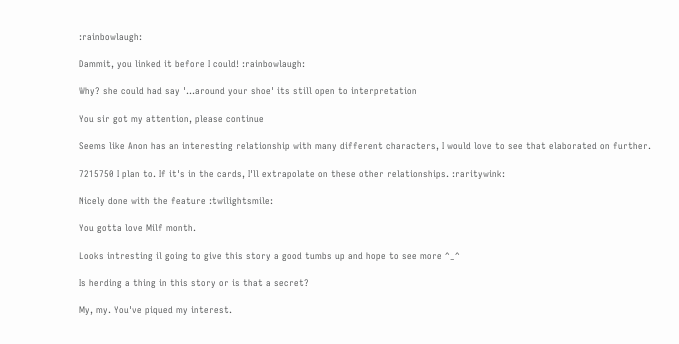:rainbowlaugh:

Dammit, you linked it before I could! :rainbowlaugh:

Why? she could had say '…around your shoe' its still open to interpretation

You sir got my attention, please continue

Seems like Anon has an interesting relationship with many different characters, I would love to see that elaborated on further.

7215750 I plan to. If it's in the cards, I'll extrapolate on these other relationships. :raritywink:

Nicely done with the feature :twilightsmile:

You gotta love Milf month.

Looks intresting il going to give this story a good tumbs up and hope to see more ^_^

Is herding a thing in this story or is that a secret?

My, my. You've piqued my interest.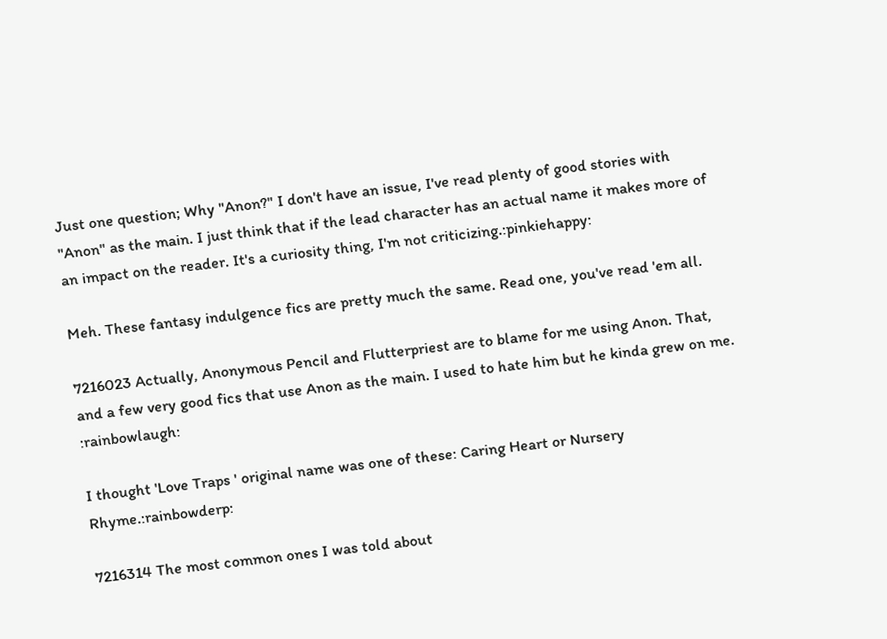Just one question; Why "Anon?" I don't have an issue, I've read plenty of good stories with "Anon" as the main. I just think that if the lead character has an actual name it makes more of an impact on the reader. It's a curiosity thing, I'm not criticizing.:pinkiehappy:

Meh. These fantasy indulgence fics are pretty much the same. Read one, you've read 'em all.

7216023 Actually, Anonymous Pencil and Flutterpriest are to blame for me using Anon. That, and a few very good fics that use Anon as the main. I used to hate him but he kinda grew on me. :rainbowlaugh:

I thought 'Love Traps ' original name was one of these: Caring Heart or Nursery Rhyme.:rainbowderp:

7216314 The most common ones I was told about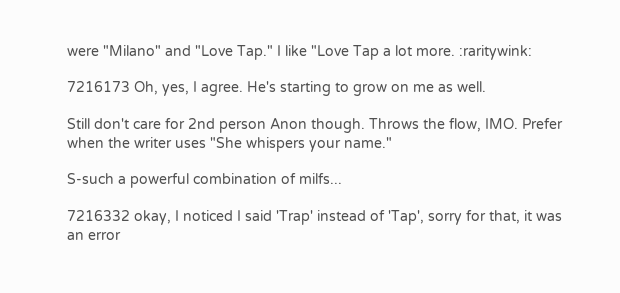were "Milano" and "Love Tap." I like "Love Tap a lot more. :raritywink:

7216173 Oh, yes, I agree. He's starting to grow on me as well.

Still don't care for 2nd person Anon though. Throws the flow, IMO. Prefer when the writer uses "She whispers your name."

S-such a powerful combination of milfs...

7216332 okay, I noticed I said 'Trap' instead of 'Tap', sorry for that, it was an error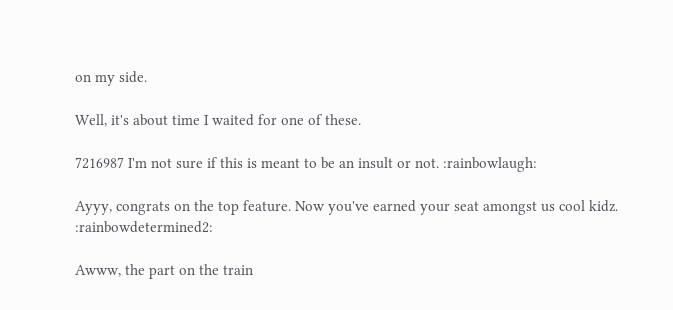on my side.

Well, it's about time I waited for one of these.

7216987 I'm not sure if this is meant to be an insult or not. :rainbowlaugh:

Ayyy, congrats on the top feature. Now you've earned your seat amongst us cool kidz. :rainbowdetermined2:

Awww, the part on the train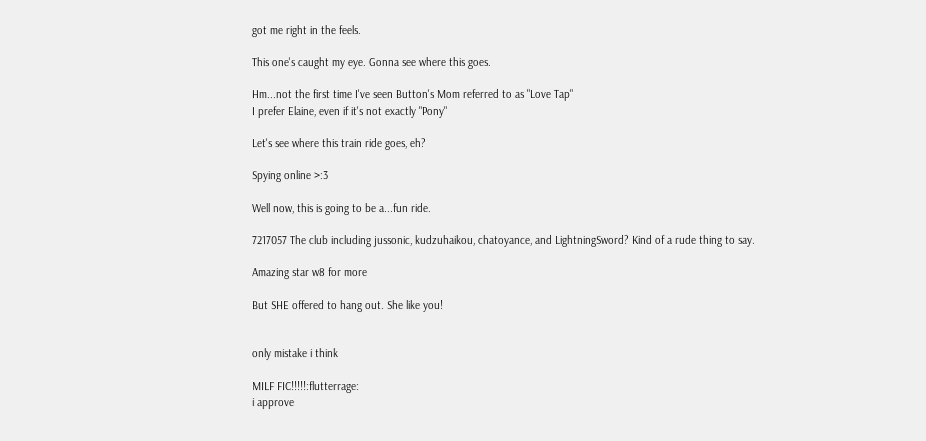got me right in the feels.

This one's caught my eye. Gonna see where this goes.

Hm...not the first time I've seen Button's Mom referred to as "Love Tap"
I prefer Elaine, even if it's not exactly "Pony"

Let's see where this train ride goes, eh?

Spying online >:3

Well now, this is going to be a...fun ride.

7217057 The club including jussonic, kudzuhaikou, chatoyance, and LightningSword? Kind of a rude thing to say.

Amazing star w8 for more

But SHE offered to hang out. She like you!


only mistake i think

MILF FIC!!!!!:flutterrage:
i approve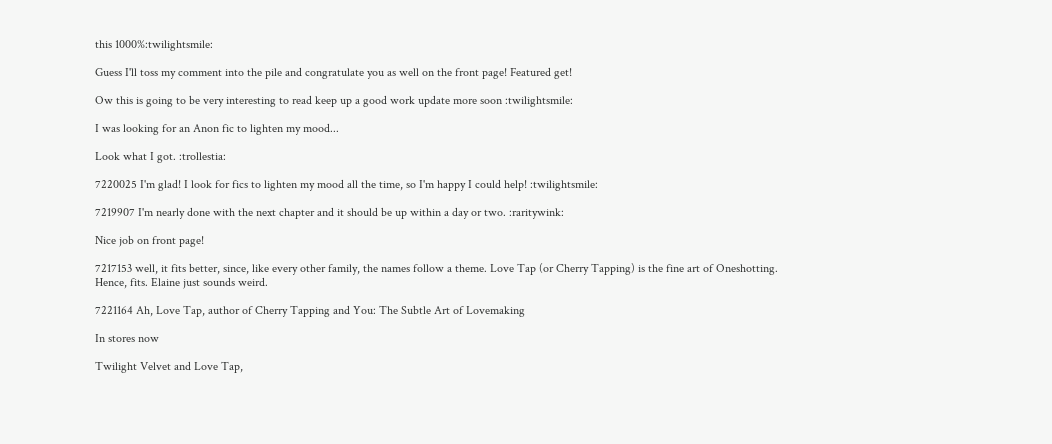this 1000%:twilightsmile:

Guess I'll toss my comment into the pile and congratulate you as well on the front page! Featured get!

Ow this is going to be very interesting to read keep up a good work update more soon :twilightsmile:

I was looking for an Anon fic to lighten my mood...

Look what I got. :trollestia:

7220025 I'm glad! I look for fics to lighten my mood all the time, so I'm happy I could help! :twilightsmile:

7219907 I'm nearly done with the next chapter and it should be up within a day or two. :raritywink:

Nice job on front page!

7217153 well, it fits better, since, like every other family, the names follow a theme. Love Tap (or Cherry Tapping) is the fine art of Oneshotting. Hence, fits. Elaine just sounds weird.

7221164 Ah, Love Tap, author of Cherry Tapping and You: The Subtle Art of Lovemaking

In stores now

Twilight Velvet and Love Tap,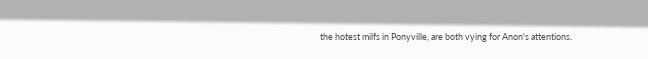the hotest milfs in Ponyville, are both vying for Anon's attentions.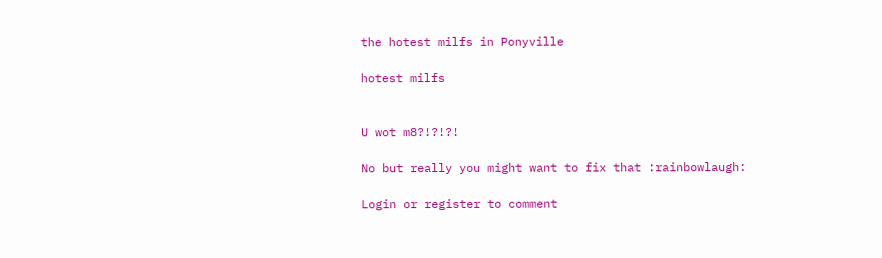the hotest milfs in Ponyville

hotest milfs


U wot m8?!?!?!

No but really you might want to fix that :rainbowlaugh:

Login or register to comment